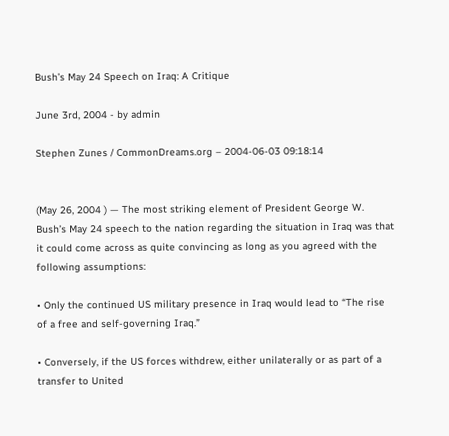Bush’s May 24 Speech on Iraq: A Critique

June 3rd, 2004 - by admin

Stephen Zunes / CommonDreams.org – 2004-06-03 09:18:14


(May 26, 2004 ) — The most striking element of President George W. Bush’s May 24 speech to the nation regarding the situation in Iraq was that it could come across as quite convincing as long as you agreed with the following assumptions:

• Only the continued US military presence in Iraq would lead to “The rise of a free and self-governing Iraq.”

• Conversely, if the US forces withdrew, either unilaterally or as part of a transfer to United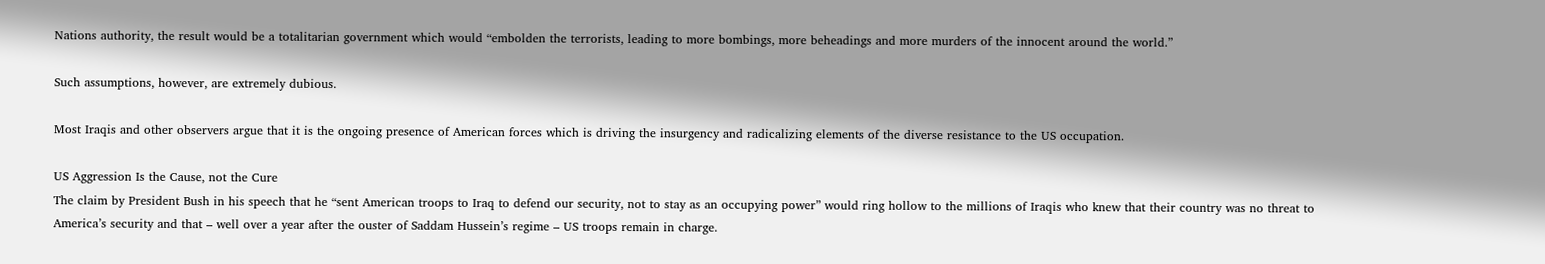Nations authority, the result would be a totalitarian government which would “embolden the terrorists, leading to more bombings, more beheadings and more murders of the innocent around the world.”

Such assumptions, however, are extremely dubious.

Most Iraqis and other observers argue that it is the ongoing presence of American forces which is driving the insurgency and radicalizing elements of the diverse resistance to the US occupation.

US Aggression Is the Cause, not the Cure
The claim by President Bush in his speech that he “sent American troops to Iraq to defend our security, not to stay as an occupying power” would ring hollow to the millions of Iraqis who knew that their country was no threat to America’s security and that – well over a year after the ouster of Saddam Hussein’s regime – US troops remain in charge.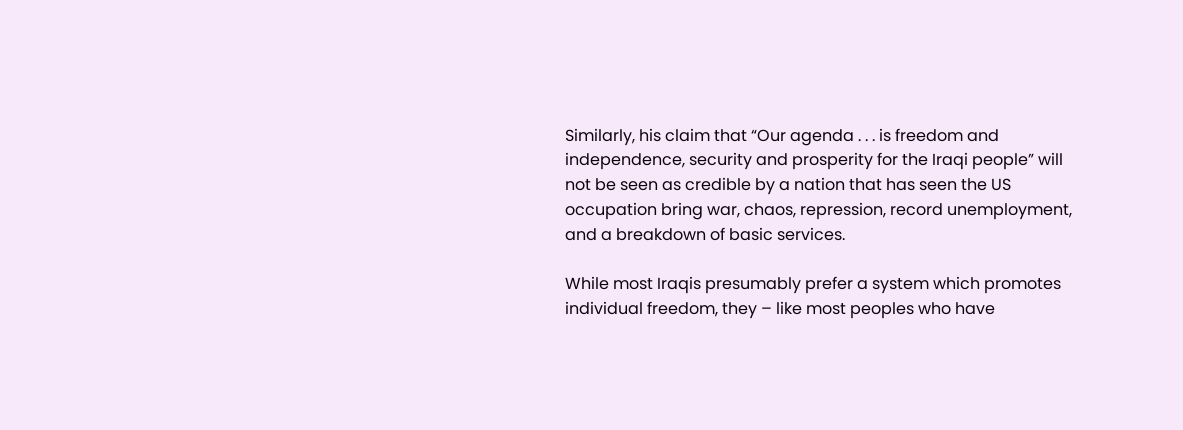Similarly, his claim that “Our agenda . . . is freedom and independence, security and prosperity for the Iraqi people” will not be seen as credible by a nation that has seen the US occupation bring war, chaos, repression, record unemployment, and a breakdown of basic services.

While most Iraqis presumably prefer a system which promotes individual freedom, they – like most peoples who have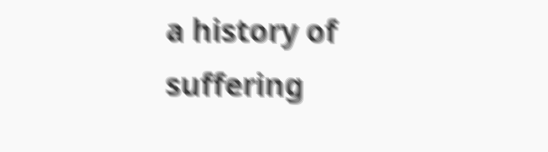a history of suffering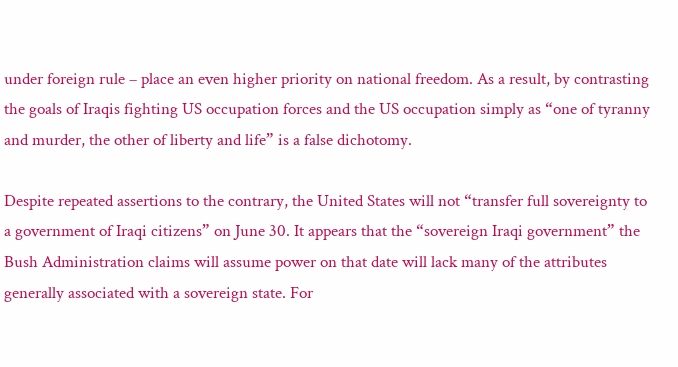under foreign rule – place an even higher priority on national freedom. As a result, by contrasting the goals of Iraqis fighting US occupation forces and the US occupation simply as “one of tyranny and murder, the other of liberty and life” is a false dichotomy.

Despite repeated assertions to the contrary, the United States will not “transfer full sovereignty to a government of Iraqi citizens” on June 30. It appears that the “sovereign Iraqi government” the Bush Administration claims will assume power on that date will lack many of the attributes generally associated with a sovereign state. For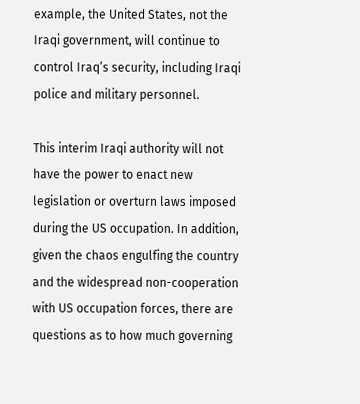example, the United States, not the Iraqi government, will continue to control Iraq’s security, including Iraqi police and military personnel.

This interim Iraqi authority will not have the power to enact new legislation or overturn laws imposed during the US occupation. In addition, given the chaos engulfing the country and the widespread non-cooperation with US occupation forces, there are questions as to how much governing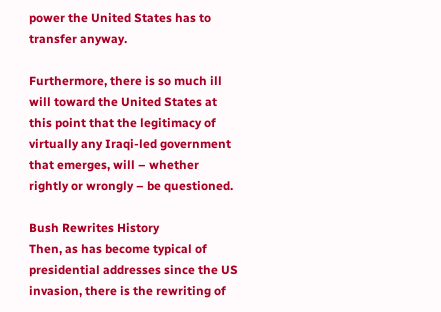power the United States has to transfer anyway.

Furthermore, there is so much ill will toward the United States at this point that the legitimacy of virtually any Iraqi-led government that emerges, will – whether rightly or wrongly – be questioned.

Bush Rewrites History
Then, as has become typical of presidential addresses since the US invasion, there is the rewriting of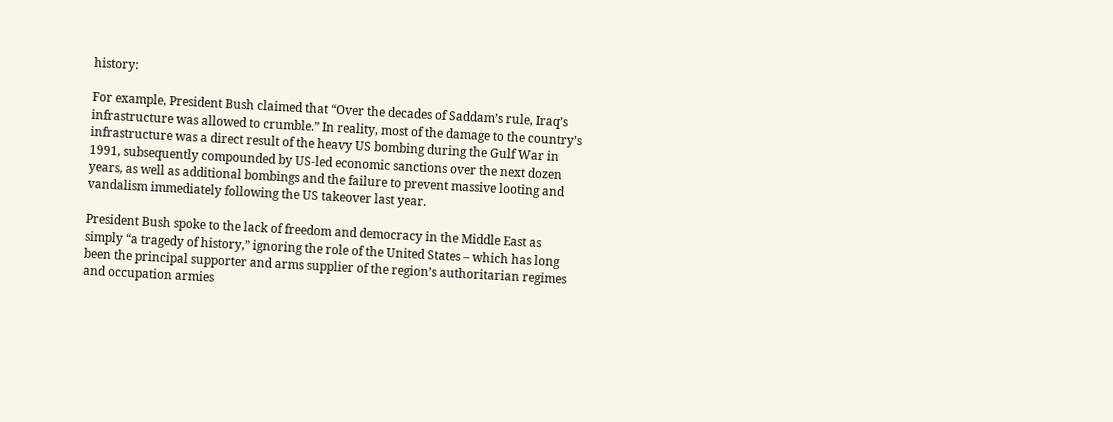history:

For example, President Bush claimed that “Over the decades of Saddam’s rule, Iraq’s infrastructure was allowed to crumble.” In reality, most of the damage to the country’s infrastructure was a direct result of the heavy US bombing during the Gulf War in 1991, subsequently compounded by US-led economic sanctions over the next dozen years, as well as additional bombings and the failure to prevent massive looting and vandalism immediately following the US takeover last year.

President Bush spoke to the lack of freedom and democracy in the Middle East as simply “a tragedy of history,” ignoring the role of the United States – which has long been the principal supporter and arms supplier of the region’s authoritarian regimes and occupation armies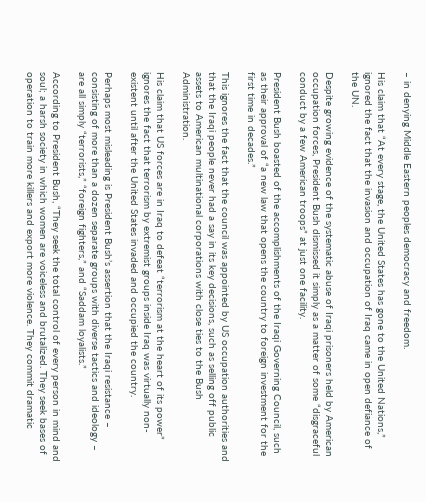– in denying Middle Eastern peoples democracy and freedom.

His claim that “At every stage, the United States has gone to the United Nations,” ignored the fact that the invasion and occupation of Iraq came in open defiance of the UN.

Despite growing evidence of the systematic abuse of Iraqi prisoners held by American occupation forces, President Bush dismissed it simply as a matter of some “disgraceful conduct by a few American troops” at just one facility.

President Bush boasted of the accomplishments of the Iraqi Governing Council, such as their approval of “a new law that opens the country to foreign investment for the first time in decades.”

This ignores the fact that the council was appointed by US occupation authorities and that the Iraqi people never had a say in its key decisions, such as selling off public assets to American multinational corporations with close ties to the Bush Administration.

His claim that US forces are in Iraq to defeat “terrorism at the heart of its power” ignores the fact that terrorism by extremist groups inside Iraq was virtually non-existent until after the United States invaded and occupied the country.

Perhaps most misleading is President Bush’s assertion that the Iraqi resistance – consisting of more than a dozen separate groups with diverse tactics and ideology – are all simply “terrorists,” “foreign fighters,” and “Saddam loyalists.”

According to President Bush, “They seek the total control of every person in mind and soul; a harsh society in which women are voiceless and brutalized. They seek bases of operation to train more killers and export more violence. They commit dramatic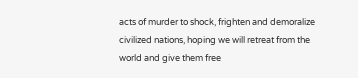acts of murder to shock, frighten and demoralize civilized nations, hoping we will retreat from the world and give them free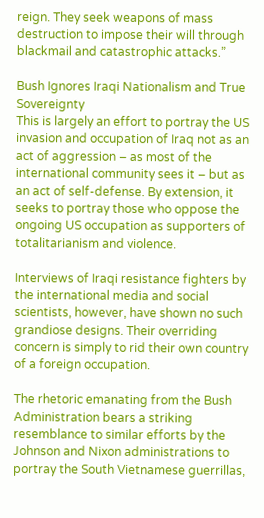reign. They seek weapons of mass destruction to impose their will through blackmail and catastrophic attacks.”

Bush Ignores Iraqi Nationalism and True Sovereignty
This is largely an effort to portray the US invasion and occupation of Iraq not as an act of aggression – as most of the international community sees it – but as an act of self-defense. By extension, it seeks to portray those who oppose the ongoing US occupation as supporters of totalitarianism and violence.

Interviews of Iraqi resistance fighters by the international media and social scientists, however, have shown no such grandiose designs. Their overriding concern is simply to rid their own country of a foreign occupation.

The rhetoric emanating from the Bush Administration bears a striking resemblance to similar efforts by the Johnson and Nixon administrations to portray the South Vietnamese guerrillas,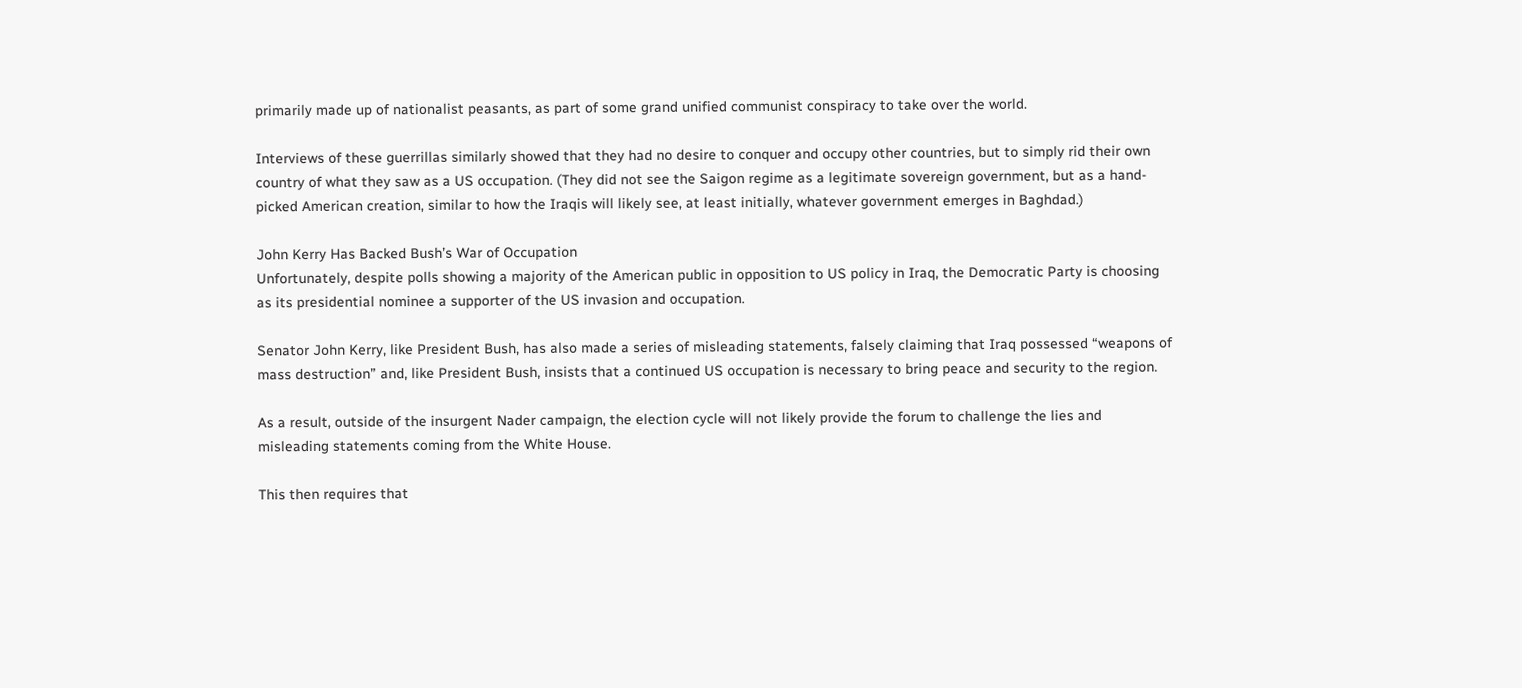primarily made up of nationalist peasants, as part of some grand unified communist conspiracy to take over the world.

Interviews of these guerrillas similarly showed that they had no desire to conquer and occupy other countries, but to simply rid their own country of what they saw as a US occupation. (They did not see the Saigon regime as a legitimate sovereign government, but as a hand-picked American creation, similar to how the Iraqis will likely see, at least initially, whatever government emerges in Baghdad.)

John Kerry Has Backed Bush’s War of Occupation
Unfortunately, despite polls showing a majority of the American public in opposition to US policy in Iraq, the Democratic Party is choosing as its presidential nominee a supporter of the US invasion and occupation.

Senator John Kerry, like President Bush, has also made a series of misleading statements, falsely claiming that Iraq possessed “weapons of mass destruction” and, like President Bush, insists that a continued US occupation is necessary to bring peace and security to the region.

As a result, outside of the insurgent Nader campaign, the election cycle will not likely provide the forum to challenge the lies and misleading statements coming from the White House.

This then requires that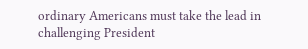ordinary Americans must take the lead in challenging President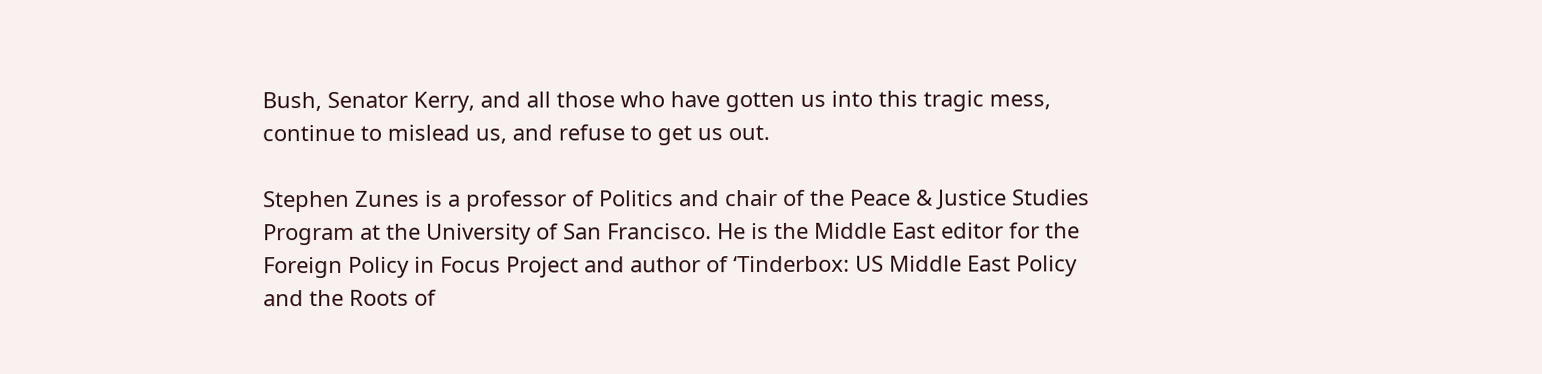Bush, Senator Kerry, and all those who have gotten us into this tragic mess, continue to mislead us, and refuse to get us out.

Stephen Zunes is a professor of Politics and chair of the Peace & Justice Studies Program at the University of San Francisco. He is the Middle East editor for the Foreign Policy in Focus Project and author of ‘Tinderbox: US Middle East Policy and the Roots of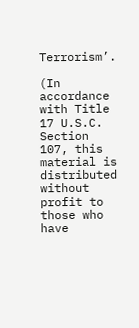Terrorism’.

(In accordance with Title 17 U.S.C. Section 107, this material is distributed without profit to those who have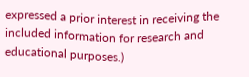expressed a prior interest in receiving the included information for research and educational purposes.)